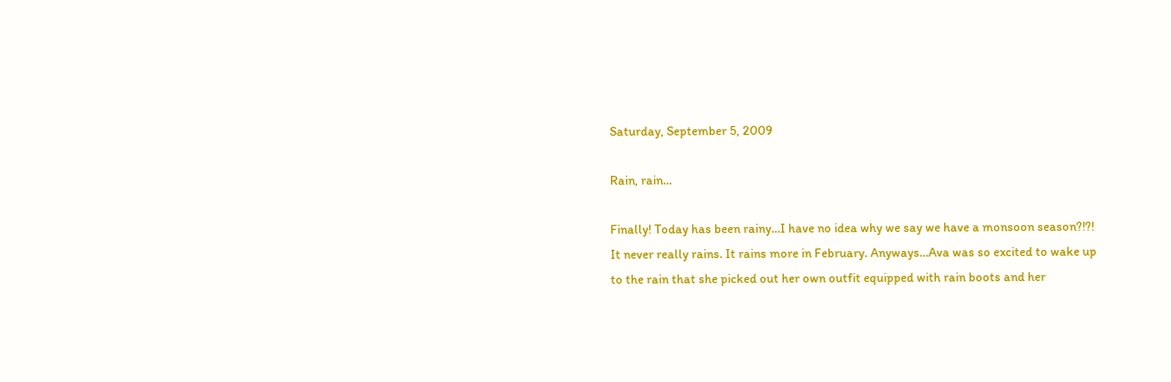Saturday, September 5, 2009

Rain, rain...

Finally! Today has been rainy...I have no idea why we say we have a monsoon season?!?! It never really rains. It rains more in February. Anyways...Ava was so excited to wake up to the rain that she picked out her own outfit equipped with rain boots and her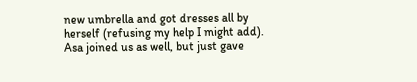new umbrella and got dresses all by herself (refusing my help I might add). Asa joined us as well, but just gave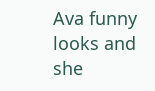Ava funny looks and she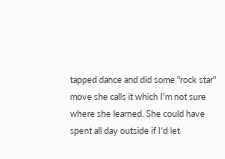tapped dance and did some "rock star" move she calls it which I'm not sure where she learned. She could have spent all day outside if I'd let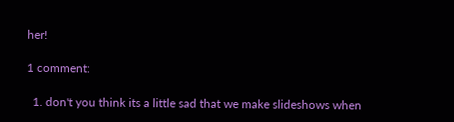her!

1 comment:

  1. don't you think its a little sad that we make slideshows when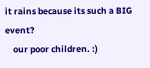it rains because its such a BIG event?
    our poor children. :)